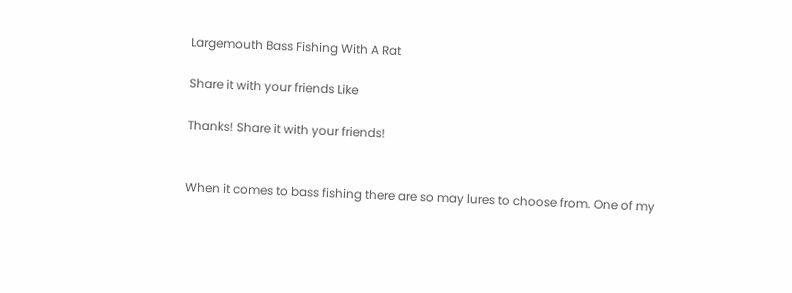Largemouth Bass Fishing With A Rat

Share it with your friends Like

Thanks! Share it with your friends!


When it comes to bass fishing there are so may lures to choose from. One of my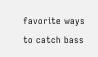favorite ways to catch bass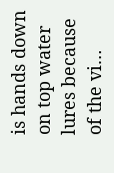is hands down on top water lures because of the vi…